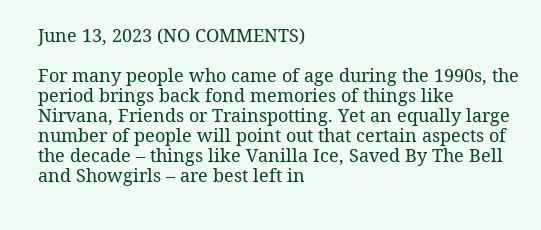June 13, 2023 (NO COMMENTS)

For many people who came of age during the 1990s, the period brings back fond memories of things like Nirvana, Friends or Trainspotting. Yet an equally large number of people will point out that certain aspects of the decade – things like Vanilla Ice, Saved By The Bell and Showgirls – are best left in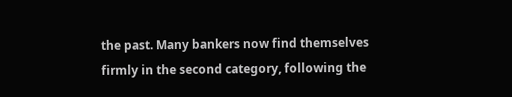the past. Many bankers now find themselves firmly in the second category, following the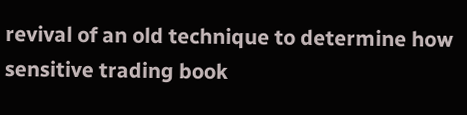revival of an old technique to determine how sensitive trading book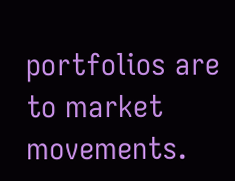portfolios are to market movements.